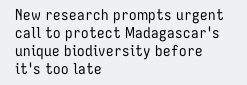New research prompts urgent call to protect Madagascar's unique biodiversity before it's too late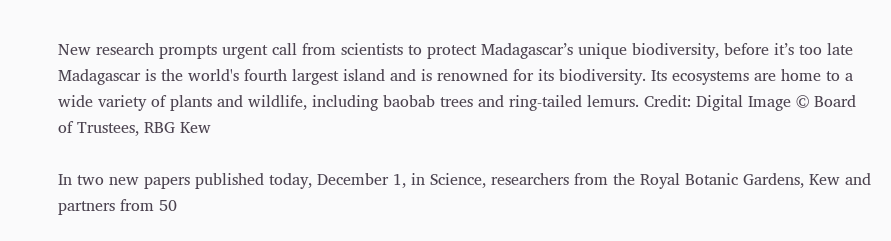New research prompts urgent call from scientists to protect Madagascar’s unique biodiversity, before it’s too late
Madagascar is the world's fourth largest island and is renowned for its biodiversity. Its ecosystems are home to a wide variety of plants and wildlife, including baobab trees and ring-tailed lemurs. Credit: Digital Image © Board of Trustees, RBG Kew

In two new papers published today, December 1, in Science, researchers from the Royal Botanic Gardens, Kew and partners from 50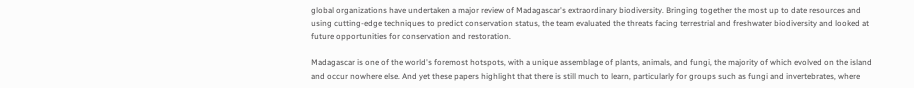global organizations have undertaken a major review of Madagascar's extraordinary biodiversity. Bringing together the most up to date resources and using cutting-edge techniques to predict conservation status, the team evaluated the threats facing terrestrial and freshwater biodiversity and looked at future opportunities for conservation and restoration.

Madagascar is one of the world's foremost hotspots, with a unique assemblage of plants, animals, and fungi, the majority of which evolved on the island and occur nowhere else. And yet these papers highlight that there is still much to learn, particularly for groups such as fungi and invertebrates, where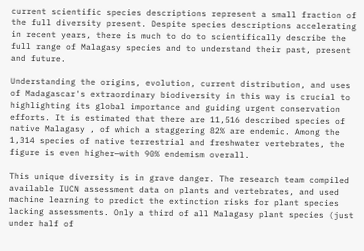current scientific species descriptions represent a small fraction of the full diversity present. Despite species descriptions accelerating in recent years, there is much to do to scientifically describe the full range of Malagasy species and to understand their past, present and future.

Understanding the origins, evolution, current distribution, and uses of Madagascar's extraordinary biodiversity in this way is crucial to highlighting its global importance and guiding urgent conservation efforts. It is estimated that there are 11,516 described species of native Malagasy , of which a staggering 82% are endemic. Among the 1,314 species of native terrestrial and freshwater vertebrates, the figure is even higher—with 90% endemism overall.

This unique diversity is in grave danger. The research team compiled available IUCN assessment data on plants and vertebrates, and used machine learning to predict the extinction risks for plant species lacking assessments. Only a third of all Malagasy plant species (just under half of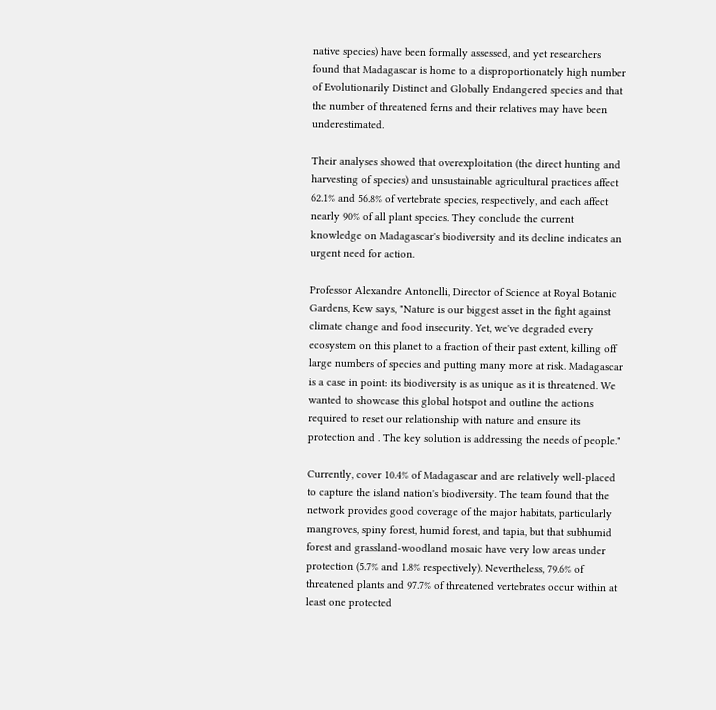native species) have been formally assessed, and yet researchers found that Madagascar is home to a disproportionately high number of Evolutionarily Distinct and Globally Endangered species and that the number of threatened ferns and their relatives may have been underestimated.

Their analyses showed that overexploitation (the direct hunting and harvesting of species) and unsustainable agricultural practices affect 62.1% and 56.8% of vertebrate species, respectively, and each affect nearly 90% of all plant species. They conclude the current knowledge on Madagascar's biodiversity and its decline indicates an urgent need for action.

Professor Alexandre Antonelli, Director of Science at Royal Botanic Gardens, Kew says, "Nature is our biggest asset in the fight against climate change and food insecurity. Yet, we've degraded every ecosystem on this planet to a fraction of their past extent, killing off large numbers of species and putting many more at risk. Madagascar is a case in point: its biodiversity is as unique as it is threatened. We wanted to showcase this global hotspot and outline the actions required to reset our relationship with nature and ensure its protection and . The key solution is addressing the needs of people."

Currently, cover 10.4% of Madagascar and are relatively well-placed to capture the island nation's biodiversity. The team found that the network provides good coverage of the major habitats, particularly mangroves, spiny forest, humid forest, and tapia, but that subhumid forest and grassland-woodland mosaic have very low areas under protection (5.7% and 1.8% respectively). Nevertheless, 79.6% of threatened plants and 97.7% of threatened vertebrates occur within at least one protected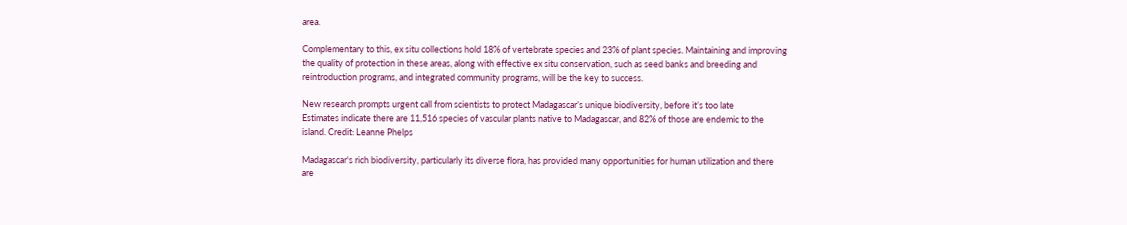area.

Complementary to this, ex situ collections hold 18% of vertebrate species and 23% of plant species. Maintaining and improving the quality of protection in these areas, along with effective ex situ conservation, such as seed banks and breeding and reintroduction programs, and integrated community programs, will be the key to success.

New research prompts urgent call from scientists to protect Madagascar’s unique biodiversity, before it’s too late
Estimates indicate there are 11,516 species of vascular plants native to Madagascar, and 82% of those are endemic to the island. Credit: Leanne Phelps

Madagascar's rich biodiversity, particularly its diverse flora, has provided many opportunities for human utilization and there are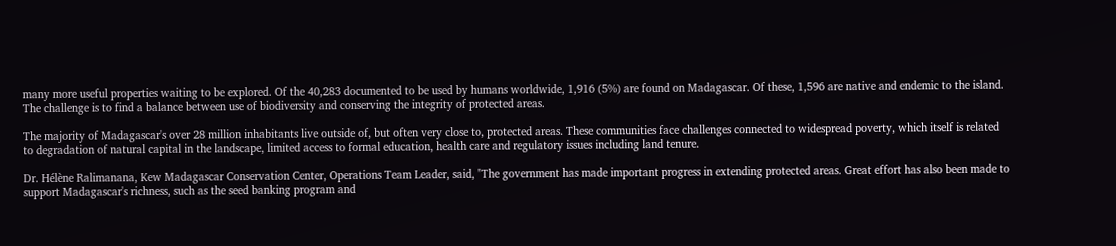many more useful properties waiting to be explored. Of the 40,283 documented to be used by humans worldwide, 1,916 (5%) are found on Madagascar. Of these, 1,596 are native and endemic to the island. The challenge is to find a balance between use of biodiversity and conserving the integrity of protected areas.

The majority of Madagascar's over 28 million inhabitants live outside of, but often very close to, protected areas. These communities face challenges connected to widespread poverty, which itself is related to degradation of natural capital in the landscape, limited access to formal education, health care and regulatory issues including land tenure.

Dr. Hélène Ralimanana, Kew Madagascar Conservation Center, Operations Team Leader, said, "The government has made important progress in extending protected areas. Great effort has also been made to support Madagascar's richness, such as the seed banking program and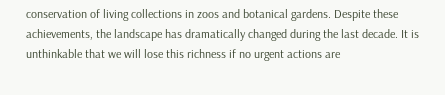conservation of living collections in zoos and botanical gardens. Despite these achievements, the landscape has dramatically changed during the last decade. It is unthinkable that we will lose this richness if no urgent actions are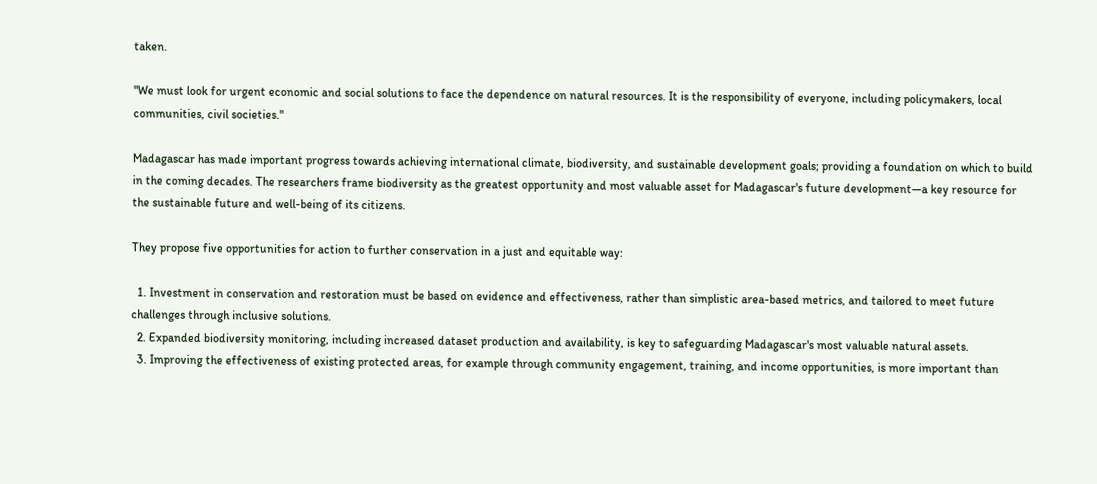taken.

"We must look for urgent economic and social solutions to face the dependence on natural resources. It is the responsibility of everyone, including policymakers, local communities, civil societies."

Madagascar has made important progress towards achieving international climate, biodiversity, and sustainable development goals; providing a foundation on which to build in the coming decades. The researchers frame biodiversity as the greatest opportunity and most valuable asset for Madagascar's future development—a key resource for the sustainable future and well-being of its citizens.

They propose five opportunities for action to further conservation in a just and equitable way:

  1. Investment in conservation and restoration must be based on evidence and effectiveness, rather than simplistic area-based metrics, and tailored to meet future challenges through inclusive solutions.
  2. Expanded biodiversity monitoring, including increased dataset production and availability, is key to safeguarding Madagascar's most valuable natural assets.
  3. Improving the effectiveness of existing protected areas, for example through community engagement, training, and income opportunities, is more important than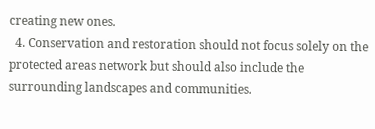creating new ones.
  4. Conservation and restoration should not focus solely on the protected areas network but should also include the surrounding landscapes and communities.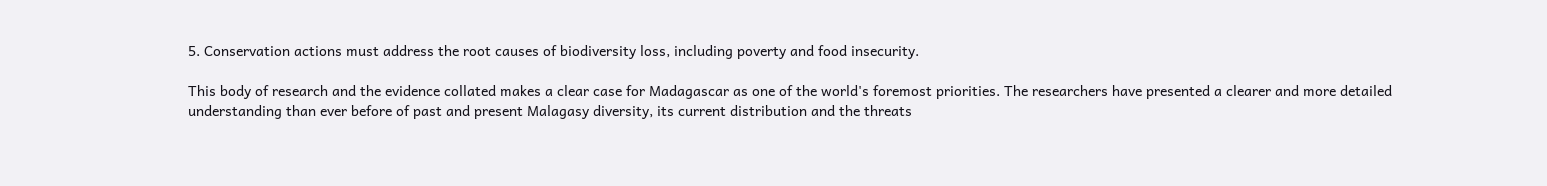5. Conservation actions must address the root causes of biodiversity loss, including poverty and food insecurity.

This body of research and the evidence collated makes a clear case for Madagascar as one of the world's foremost priorities. The researchers have presented a clearer and more detailed understanding than ever before of past and present Malagasy diversity, its current distribution and the threats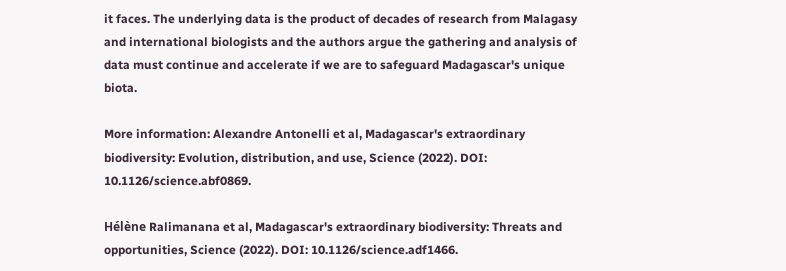it faces. The underlying data is the product of decades of research from Malagasy and international biologists and the authors argue the gathering and analysis of data must continue and accelerate if we are to safeguard Madagascar's unique biota.

More information: Alexandre Antonelli et al, Madagascar's extraordinary biodiversity: Evolution, distribution, and use, Science (2022). DOI: 10.1126/science.abf0869.

Hélène Ralimanana et al, Madagascar's extraordinary biodiversity: Threats and opportunities, Science (2022). DOI: 10.1126/science.adf1466.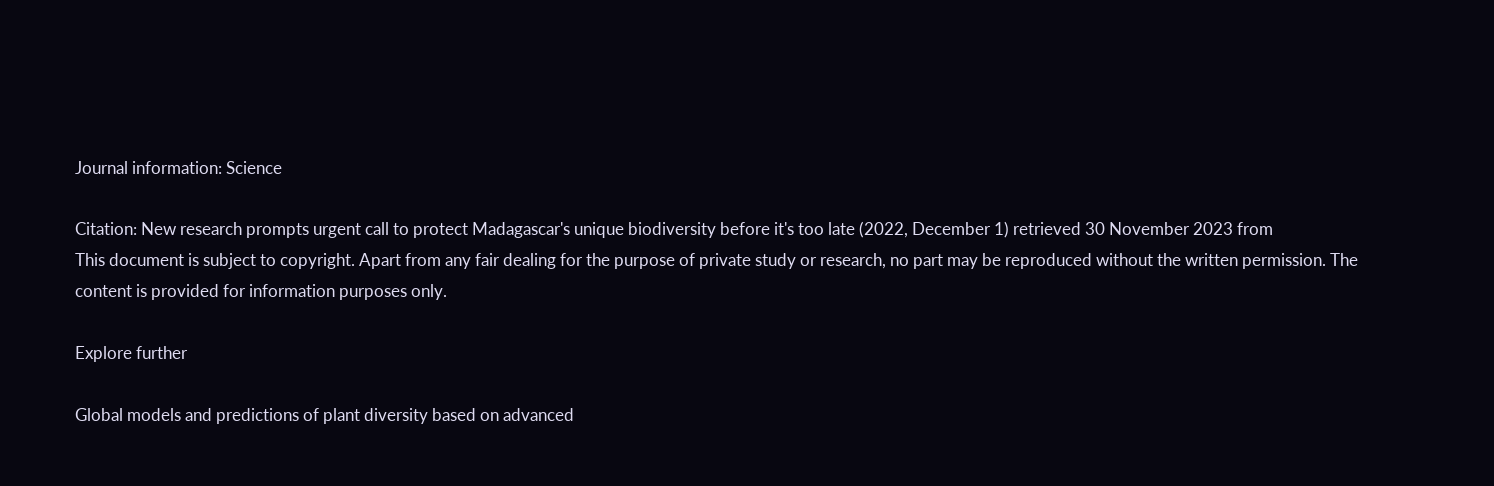Journal information: Science

Citation: New research prompts urgent call to protect Madagascar's unique biodiversity before it's too late (2022, December 1) retrieved 30 November 2023 from
This document is subject to copyright. Apart from any fair dealing for the purpose of private study or research, no part may be reproduced without the written permission. The content is provided for information purposes only.

Explore further

Global models and predictions of plant diversity based on advanced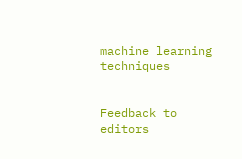machine learning techniques


Feedback to editors